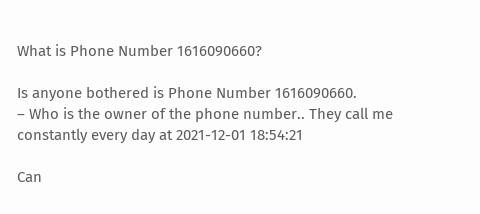What is Phone Number 1616090660?

Is anyone bothered is Phone Number 1616090660.
– Who is the owner of the phone number.. They call me constantly every day at 2021-12-01 18:54:21

Can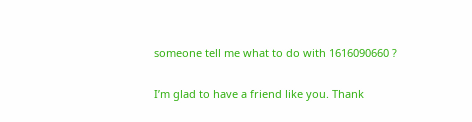someone tell me what to do with 1616090660 ?

I’m glad to have a friend like you. Thank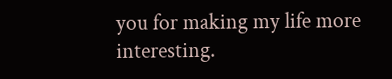you for making my life more interesting.